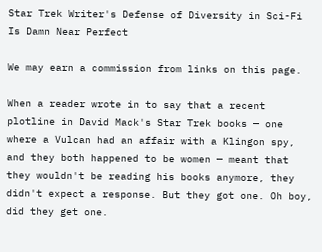Star Trek Writer's Defense of Diversity in Sci-Fi Is Damn Near Perfect

We may earn a commission from links on this page.

When a reader wrote in to say that a recent plotline in David Mack's Star Trek books — one where a Vulcan had an affair with a Klingon spy, and they both happened to be women — meant that they wouldn't be reading his books anymore, they didn't expect a response. But they got one. Oh boy, did they get one.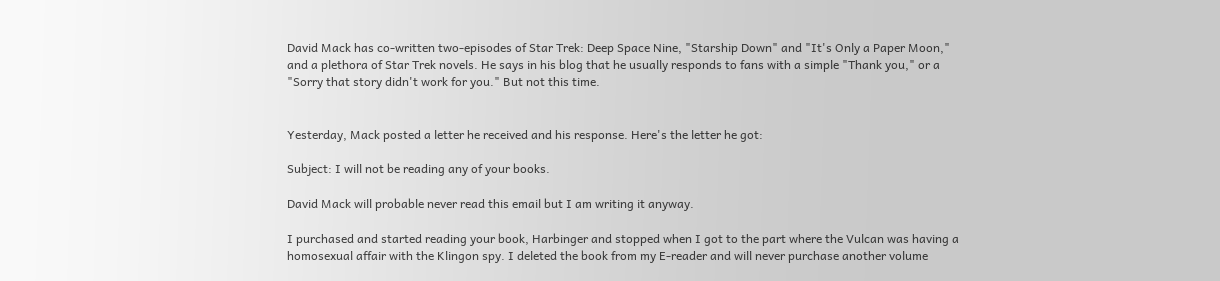David Mack has co-written two-episodes of Star Trek: Deep Space Nine, "Starship Down" and "It's Only a Paper Moon," and a plethora of Star Trek novels. He says in his blog that he usually responds to fans with a simple "Thank you," or a "Sorry that story didn't work for you." But not this time.


Yesterday, Mack posted a letter he received and his response. Here's the letter he got:

Subject: I will not be reading any of your books.

David Mack will probable never read this email but I am writing it anyway.

I purchased and started reading your book, Harbinger and stopped when I got to the part where the Vulcan was having a homosexual affair with the Klingon spy. I deleted the book from my E-reader and will never purchase another volume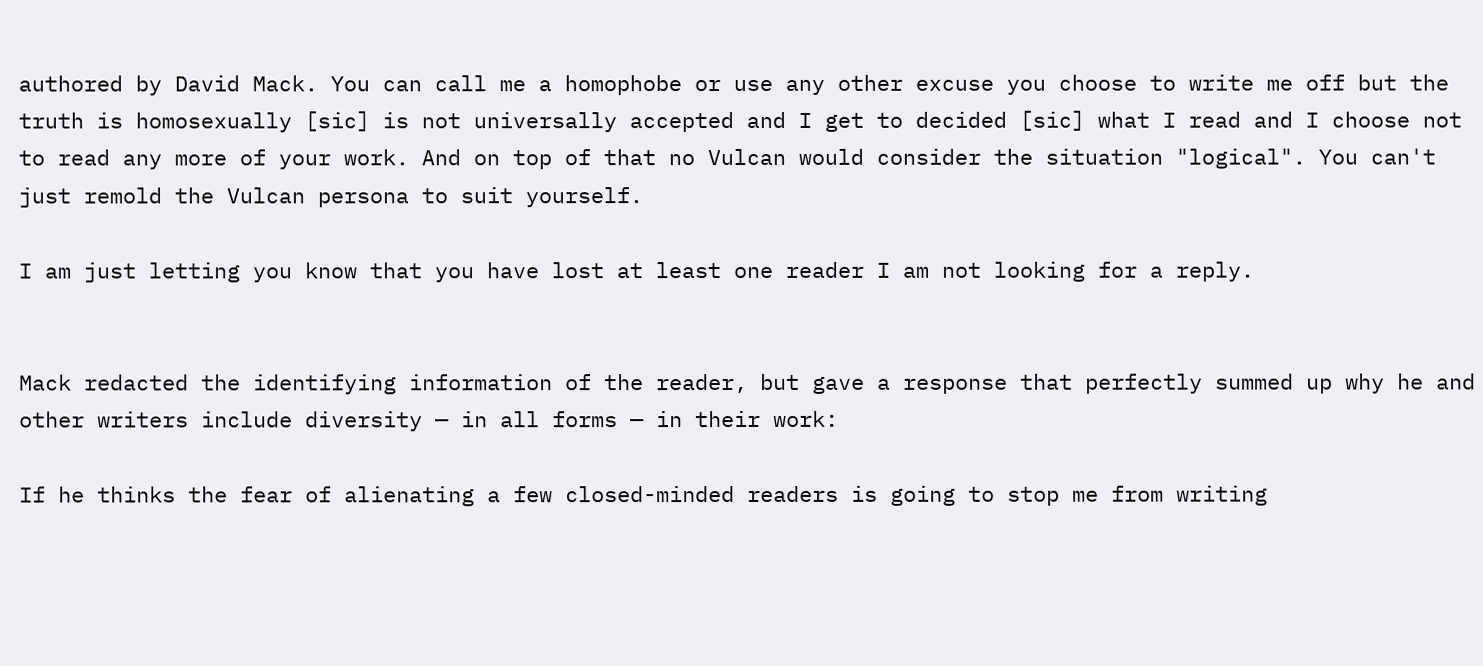authored by David Mack. You can call me a homophobe or use any other excuse you choose to write me off but the truth is homosexually [sic] is not universally accepted and I get to decided [sic] what I read and I choose not to read any more of your work. And on top of that no Vulcan would consider the situation "logical". You can't just remold the Vulcan persona to suit yourself.

I am just letting you know that you have lost at least one reader I am not looking for a reply.


Mack redacted the identifying information of the reader, but gave a response that perfectly summed up why he and other writers include diversity — in all forms — in their work:

If he thinks the fear of alienating a few closed-minded readers is going to stop me from writing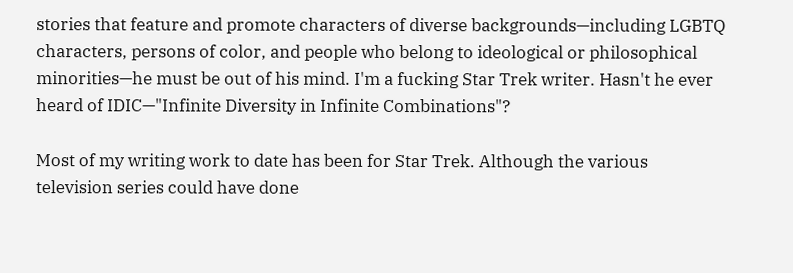stories that feature and promote characters of diverse backgrounds—including LGBTQ characters, persons of color, and people who belong to ideological or philosophical minorities—he must be out of his mind. I'm a fucking Star Trek writer. Hasn't he ever heard of IDIC—"Infinite Diversity in Infinite Combinations"?

Most of my writing work to date has been for Star Trek. Although the various television series could have done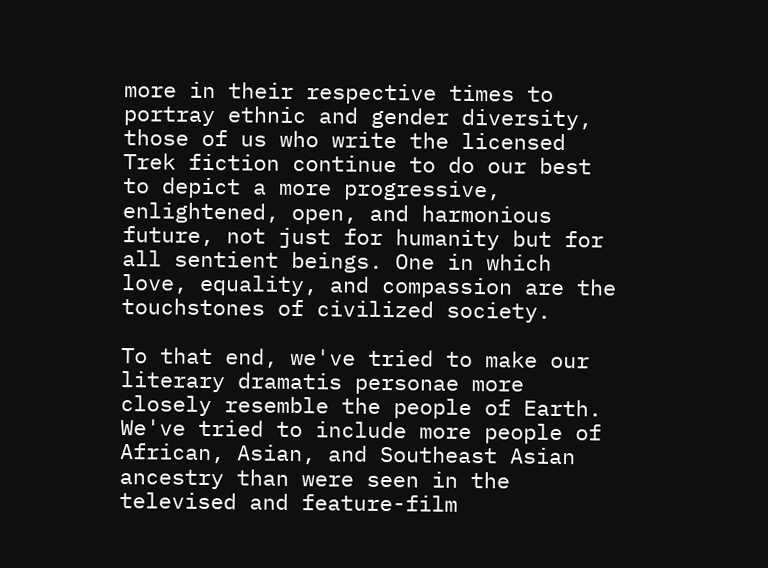more in their respective times to portray ethnic and gender diversity, those of us who write the licensed Trek fiction continue to do our best to depict a more progressive, enlightened, open, and harmonious future, not just for humanity but for all sentient beings. One in which love, equality, and compassion are the touchstones of civilized society.

To that end, we've tried to make our literary dramatis personae more closely resemble the people of Earth. We've tried to include more people of African, Asian, and Southeast Asian ancestry than were seen in the televised and feature-film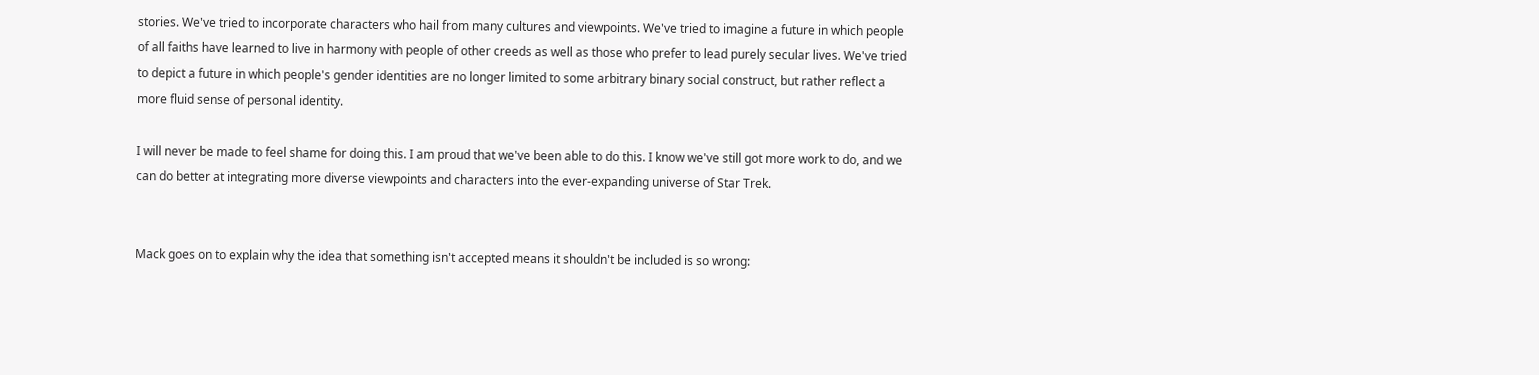stories. We've tried to incorporate characters who hail from many cultures and viewpoints. We've tried to imagine a future in which people of all faiths have learned to live in harmony with people of other creeds as well as those who prefer to lead purely secular lives. We've tried to depict a future in which people's gender identities are no longer limited to some arbitrary binary social construct, but rather reflect a more fluid sense of personal identity.

I will never be made to feel shame for doing this. I am proud that we've been able to do this. I know we've still got more work to do, and we can do better at integrating more diverse viewpoints and characters into the ever-expanding universe of Star Trek.


Mack goes on to explain why the idea that something isn't accepted means it shouldn't be included is so wrong: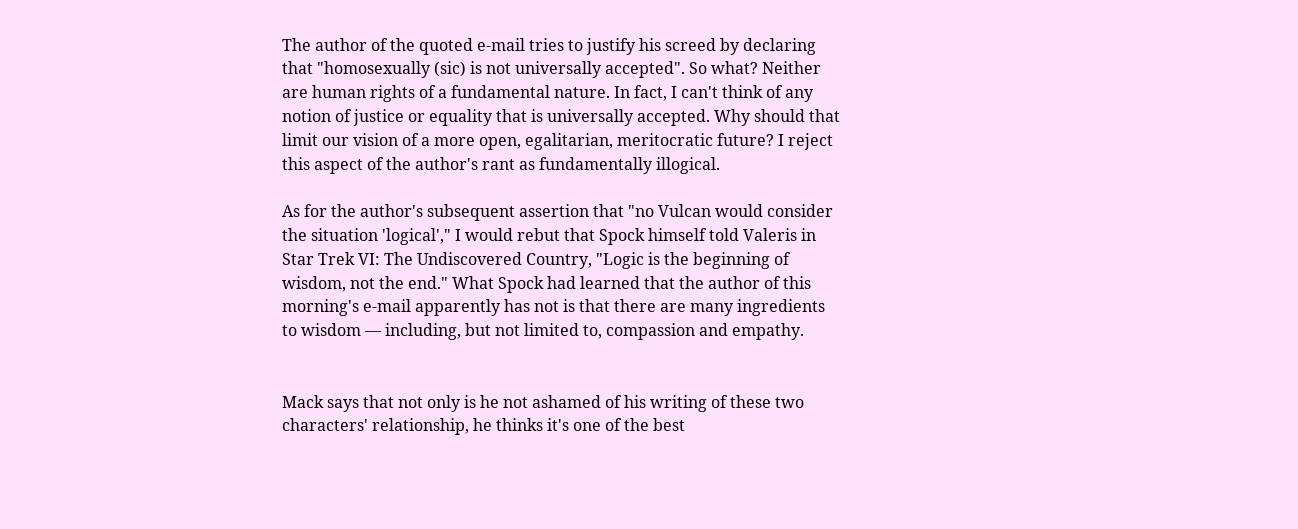The author of the quoted e-mail tries to justify his screed by declaring that "homosexually (sic) is not universally accepted". So what? Neither are human rights of a fundamental nature. In fact, I can't think of any notion of justice or equality that is universally accepted. Why should that limit our vision of a more open, egalitarian, meritocratic future? I reject this aspect of the author's rant as fundamentally illogical.

As for the author's subsequent assertion that "no Vulcan would consider the situation 'logical'," I would rebut that Spock himself told Valeris in Star Trek VI: The Undiscovered Country, "Logic is the beginning of wisdom, not the end." What Spock had learned that the author of this morning's e-mail apparently has not is that there are many ingredients to wisdom — including, but not limited to, compassion and empathy.


Mack says that not only is he not ashamed of his writing of these two characters' relationship, he thinks it's one of the best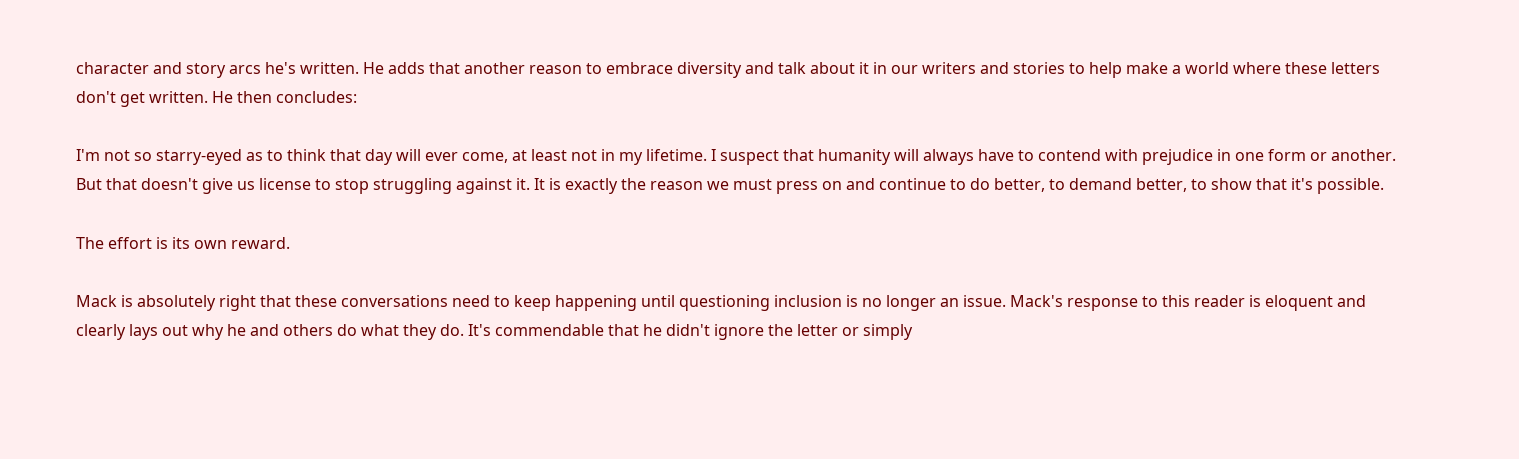character and story arcs he's written. He adds that another reason to embrace diversity and talk about it in our writers and stories to help make a world where these letters don't get written. He then concludes:

I'm not so starry-eyed as to think that day will ever come, at least not in my lifetime. I suspect that humanity will always have to contend with prejudice in one form or another. But that doesn't give us license to stop struggling against it. It is exactly the reason we must press on and continue to do better, to demand better, to show that it's possible.

The effort is its own reward.

Mack is absolutely right that these conversations need to keep happening until questioning inclusion is no longer an issue. Mack's response to this reader is eloquent and clearly lays out why he and others do what they do. It's commendable that he didn't ignore the letter or simply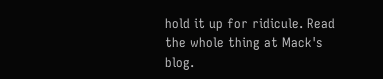hold it up for ridicule. Read the whole thing at Mack's blog.